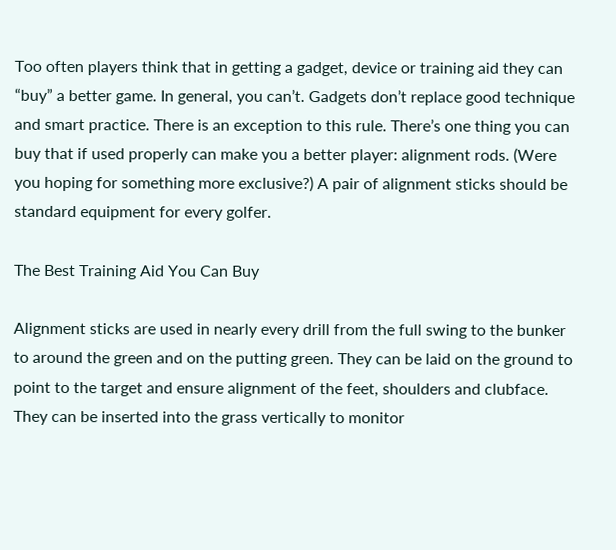Too often players think that in getting a gadget, device or training aid they can “buy” a better game. In general, you can’t. Gadgets don’t replace good technique and smart practice. There is an exception to this rule. There’s one thing you can buy that if used properly can make you a better player: alignment rods. (Were you hoping for something more exclusive?) A pair of alignment sticks should be standard equipment for every golfer.

The Best Training Aid You Can Buy

Alignment sticks are used in nearly every drill from the full swing to the bunker to around the green and on the putting green. They can be laid on the ground to point to the target and ensure alignment of the feet, shoulders and clubface. They can be inserted into the grass vertically to monitor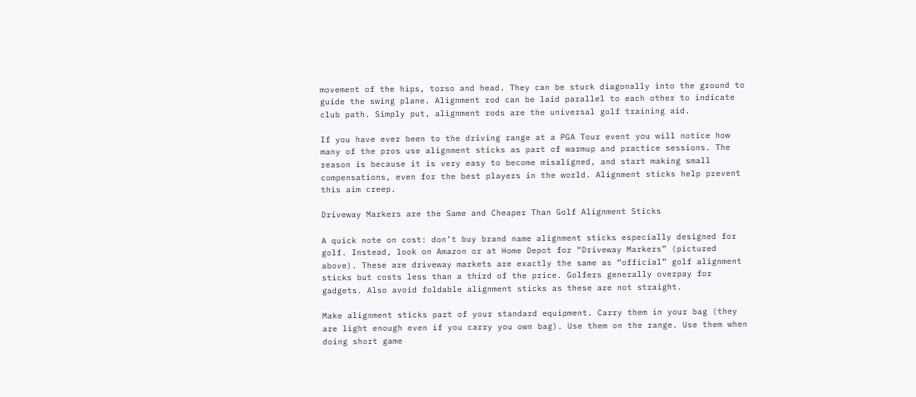movement of the hips, torso and head. They can be stuck diagonally into the ground to guide the swing plane. Alignment rod can be laid parallel to each other to indicate club path. Simply put, alignment rods are the universal golf training aid.

If you have ever been to the driving range at a PGA Tour event you will notice how many of the pros use alignment sticks as part of warmup and practice sessions. The reason is because it is very easy to become misaligned, and start making small compensations, even for the best players in the world. Alignment sticks help prevent this aim creep.

Driveway Markers are the Same and Cheaper Than Golf Alignment Sticks

A quick note on cost: don’t buy brand name alignment sticks especially designed for golf. Instead, look on Amazon or at Home Depot for “Driveway Markers” (pictured above). These are driveway markets are exactly the same as “official” golf alignment sticks but costs less than a third of the price. Golfers generally overpay for gadgets. Also avoid foldable alignment sticks as these are not straight.

Make alignment sticks part of your standard equipment. Carry them in your bag (they are light enough even if you carry you own bag). Use them on the range. Use them when doing short game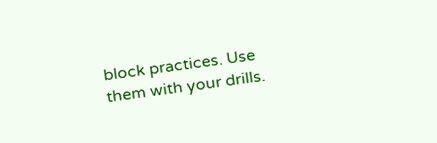block practices. Use them with your drills.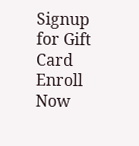Signup for Gift Card Enroll Now